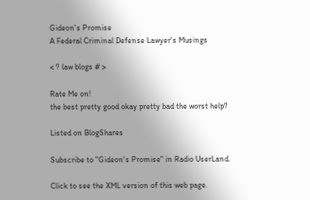Gideon's Promise
A Federal Criminal Defense Lawyer's Musings

< ? law blogs # >

Rate Me on!
the best pretty good okay pretty bad the worst help?

Listed on BlogShares

Subscribe to "Gideon's Promise" in Radio UserLand.

Click to see the XML version of this web page.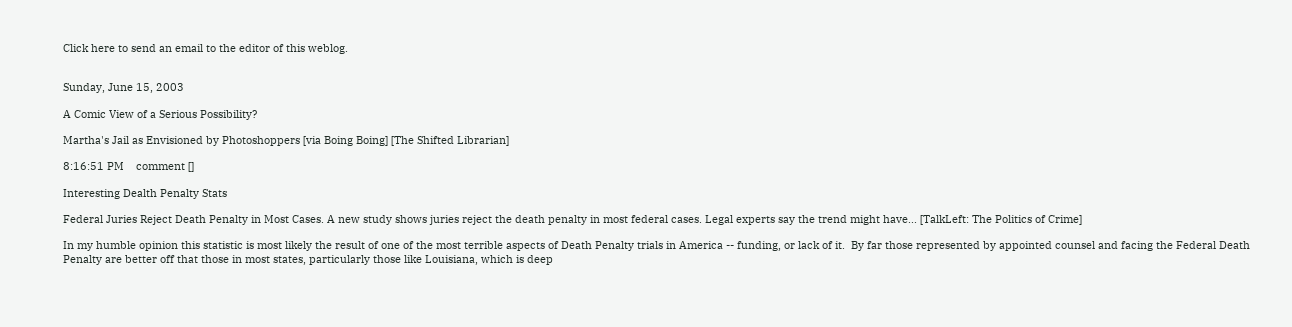Click here to send an email to the editor of this weblog.


Sunday, June 15, 2003

A Comic View of a Serious Possibility?

Martha's Jail as Envisioned by Photoshoppers [via Boing Boing] [The Shifted Librarian]

8:16:51 PM    comment []

Interesting Dealth Penalty Stats

Federal Juries Reject Death Penalty in Most Cases. A new study shows juries reject the death penalty in most federal cases. Legal experts say the trend might have... [TalkLeft: The Politics of Crime]

In my humble opinion this statistic is most likely the result of one of the most terrible aspects of Death Penalty trials in America -- funding, or lack of it.  By far those represented by appointed counsel and facing the Federal Death Penalty are better off that those in most states, particularly those like Louisiana, which is deep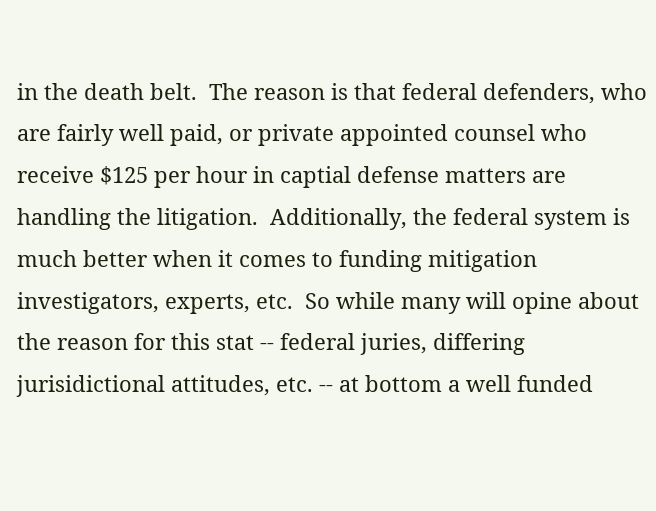in the death belt.  The reason is that federal defenders, who are fairly well paid, or private appointed counsel who receive $125 per hour in captial defense matters are handling the litigation.  Additionally, the federal system is much better when it comes to funding mitigation investigators, experts, etc.  So while many will opine about the reason for this stat -- federal juries, differing jurisidictional attitudes, etc. -- at bottom a well funded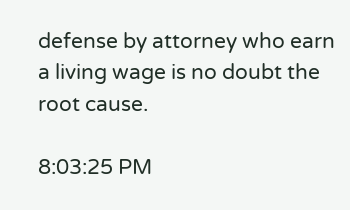defense by attorney who earn a living wage is no doubt the root cause.

8:03:25 PM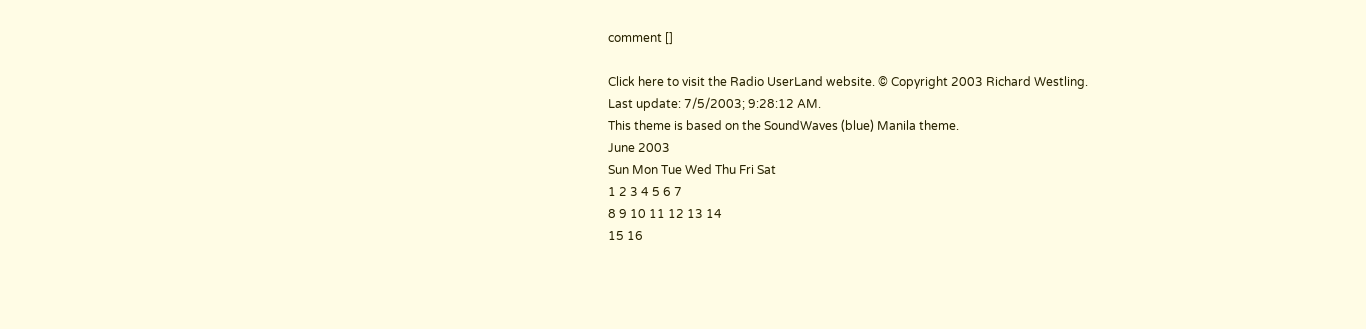comment []

Click here to visit the Radio UserLand website. © Copyright 2003 Richard Westling.
Last update: 7/5/2003; 9:28:12 AM.
This theme is based on the SoundWaves (blue) Manila theme.
June 2003
Sun Mon Tue Wed Thu Fri Sat
1 2 3 4 5 6 7
8 9 10 11 12 13 14
15 16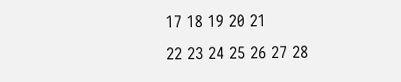17 18 19 20 21
22 23 24 25 26 27 28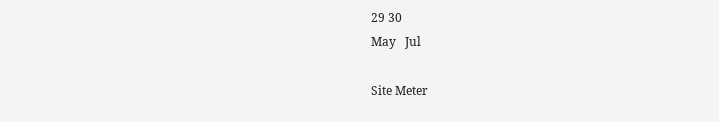29 30
May   Jul

Site Meter